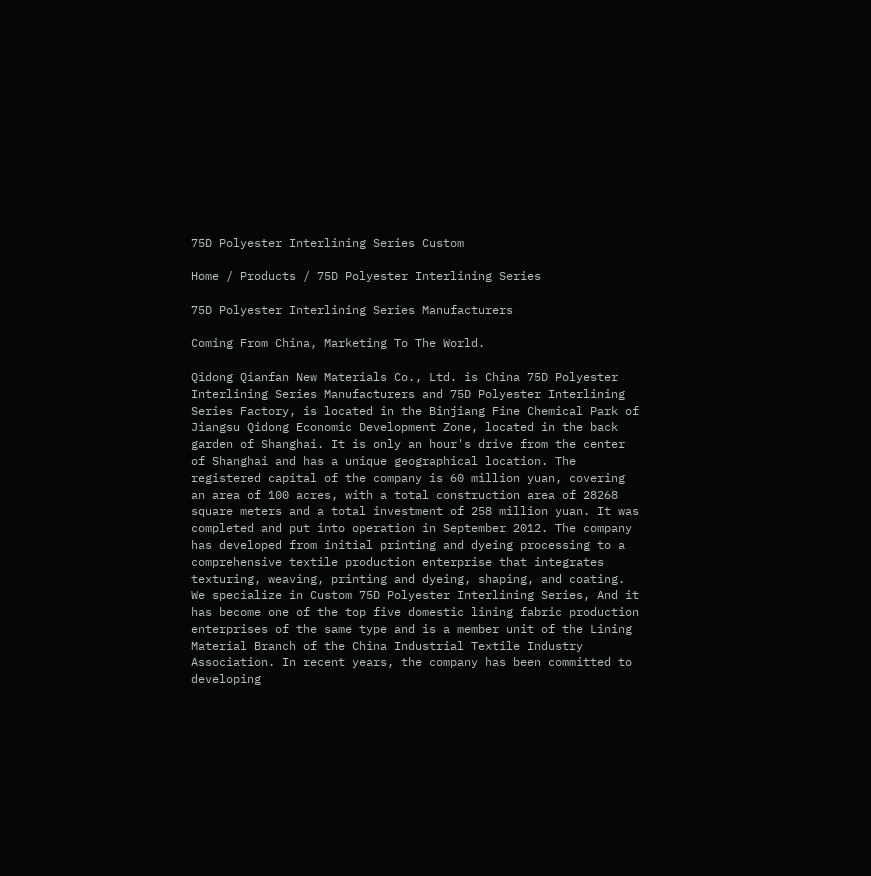75D Polyester Interlining Series Custom

Home / Products / 75D Polyester Interlining Series

75D Polyester Interlining Series Manufacturers

Coming From China, Marketing To The World.

Qidong Qianfan New Materials Co., Ltd. is China 75D Polyester Interlining Series Manufacturers and 75D Polyester Interlining Series Factory, is located in the Binjiang Fine Chemical Park of Jiangsu Qidong Economic Development Zone, located in the back garden of Shanghai. It is only an hour's drive from the center of Shanghai and has a unique geographical location. The registered capital of the company is 60 million yuan, covering an area of 100 acres, with a total construction area of 28268 square meters and a total investment of 258 million yuan. It was completed and put into operation in September 2012. The company has developed from initial printing and dyeing processing to a comprehensive textile production enterprise that integrates texturing, weaving, printing and dyeing, shaping, and coating.
We specialize in Custom 75D Polyester Interlining Series, And it has become one of the top five domestic lining fabric production enterprises of the same type and is a member unit of the Lining Material Branch of the China Industrial Textile Industry Association. In recent years, the company has been committed to developing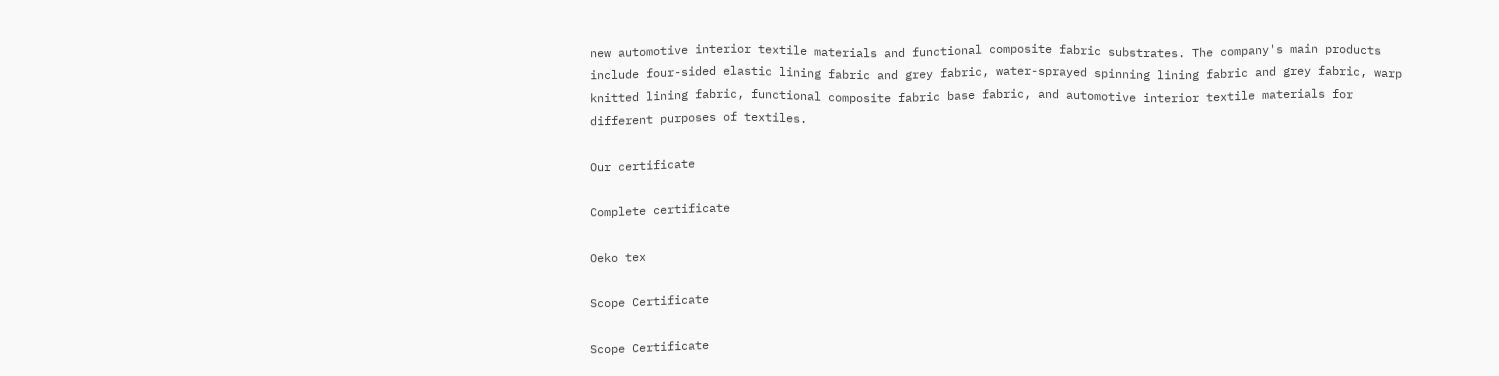new automotive interior textile materials and functional composite fabric substrates. The company's main products include four-sided elastic lining fabric and grey fabric, water-sprayed spinning lining fabric and grey fabric, warp knitted lining fabric, functional composite fabric base fabric, and automotive interior textile materials for different purposes of textiles.

Our certificate

Complete certificate

Oeko tex

Scope Certificate

Scope Certificate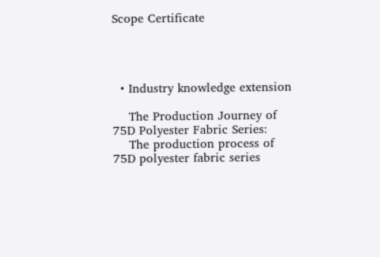Scope Certificate




  • Industry knowledge extension

    The Production Journey of 75D Polyester Fabric Series:
    The production process of 75D polyester fabric series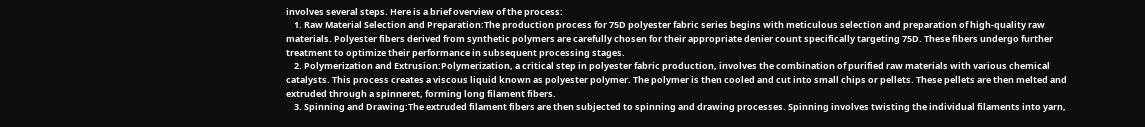involves several steps. Here is a brief overview of the process:
    1. Raw Material Selection and Preparation:The production process for 75D polyester fabric series begins with meticulous selection and preparation of high-quality raw materials. Polyester fibers derived from synthetic polymers are carefully chosen for their appropriate denier count specifically targeting 75D. These fibers undergo further treatment to optimize their performance in subsequent processing stages.
    2. Polymerization and Extrusion:Polymerization, a critical step in polyester fabric production, involves the combination of purified raw materials with various chemical catalysts. This process creates a viscous liquid known as polyester polymer. The polymer is then cooled and cut into small chips or pellets. These pellets are then melted and extruded through a spinneret, forming long filament fibers.
    3. Spinning and Drawing:The extruded filament fibers are then subjected to spinning and drawing processes. Spinning involves twisting the individual filaments into yarn,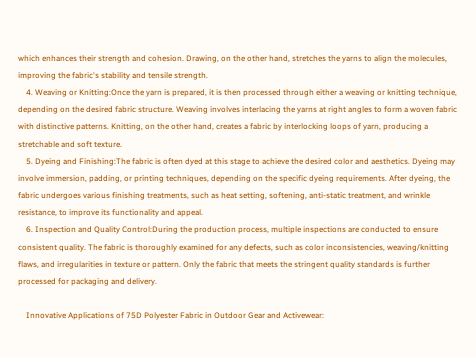which enhances their strength and cohesion. Drawing, on the other hand, stretches the yarns to align the molecules, improving the fabric's stability and tensile strength.
    4. Weaving or Knitting:Once the yarn is prepared, it is then processed through either a weaving or knitting technique, depending on the desired fabric structure. Weaving involves interlacing the yarns at right angles to form a woven fabric with distinctive patterns. Knitting, on the other hand, creates a fabric by interlocking loops of yarn, producing a stretchable and soft texture.
    5. Dyeing and Finishing:The fabric is often dyed at this stage to achieve the desired color and aesthetics. Dyeing may involve immersion, padding, or printing techniques, depending on the specific dyeing requirements. After dyeing, the fabric undergoes various finishing treatments, such as heat setting, softening, anti-static treatment, and wrinkle resistance, to improve its functionality and appeal.
    6. Inspection and Quality Control:During the production process, multiple inspections are conducted to ensure consistent quality. The fabric is thoroughly examined for any defects, such as color inconsistencies, weaving/knitting flaws, and irregularities in texture or pattern. Only the fabric that meets the stringent quality standards is further processed for packaging and delivery.

    Innovative Applications of 75D Polyester Fabric in Outdoor Gear and Activewear: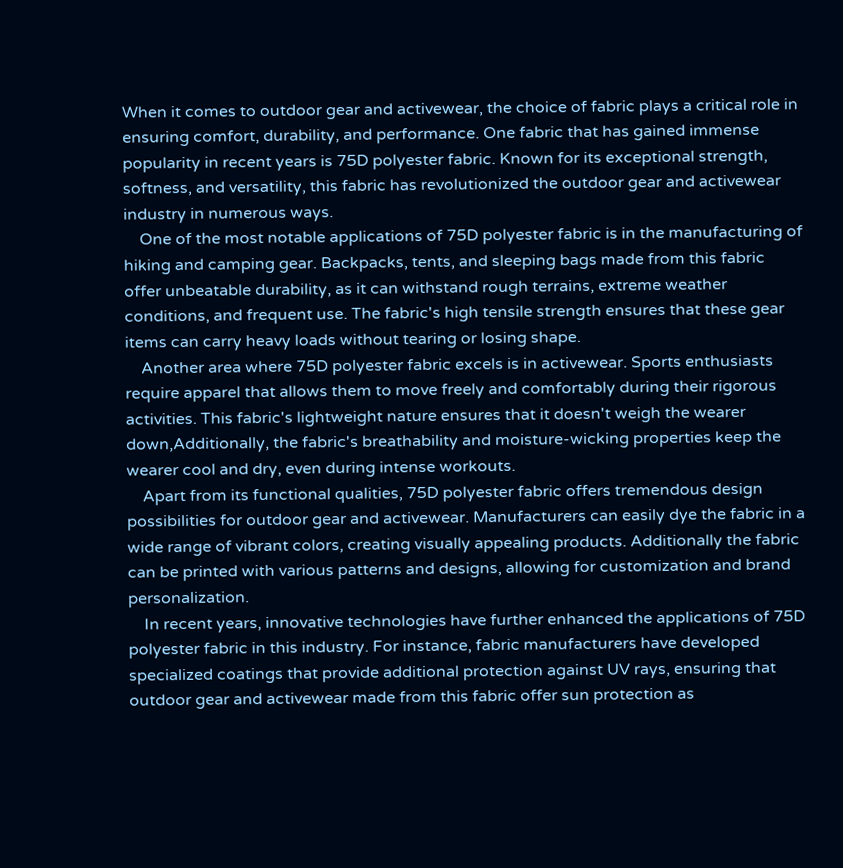When it comes to outdoor gear and activewear, the choice of fabric plays a critical role in ensuring comfort, durability, and performance. One fabric that has gained immense popularity in recent years is 75D polyester fabric. Known for its exceptional strength, softness, and versatility, this fabric has revolutionized the outdoor gear and activewear industry in numerous ways.
    One of the most notable applications of 75D polyester fabric is in the manufacturing of hiking and camping gear. Backpacks, tents, and sleeping bags made from this fabric offer unbeatable durability, as it can withstand rough terrains, extreme weather conditions, and frequent use. The fabric's high tensile strength ensures that these gear items can carry heavy loads without tearing or losing shape.
    Another area where 75D polyester fabric excels is in activewear. Sports enthusiasts require apparel that allows them to move freely and comfortably during their rigorous activities. This fabric's lightweight nature ensures that it doesn't weigh the wearer down,Additionally, the fabric's breathability and moisture-wicking properties keep the wearer cool and dry, even during intense workouts.
    Apart from its functional qualities, 75D polyester fabric offers tremendous design possibilities for outdoor gear and activewear. Manufacturers can easily dye the fabric in a wide range of vibrant colors, creating visually appealing products. Additionally the fabric can be printed with various patterns and designs, allowing for customization and brand personalization.
    In recent years, innovative technologies have further enhanced the applications of 75D polyester fabric in this industry. For instance, fabric manufacturers have developed specialized coatings that provide additional protection against UV rays, ensuring that outdoor gear and activewear made from this fabric offer sun protection as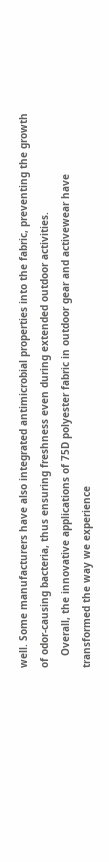well. Some manufacturers have also integrated antimicrobial properties into the fabric, preventing the growth of odor-causing bacteria, thus ensuring freshness even during extended outdoor activities.
    Overall, the innovative applications of 75D polyester fabric in outdoor gear and activewear have transformed the way we experience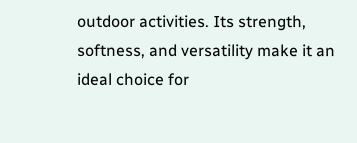outdoor activities. Its strength, softness, and versatility make it an ideal choice for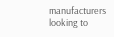manufacturers looking to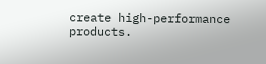create high-performance products.